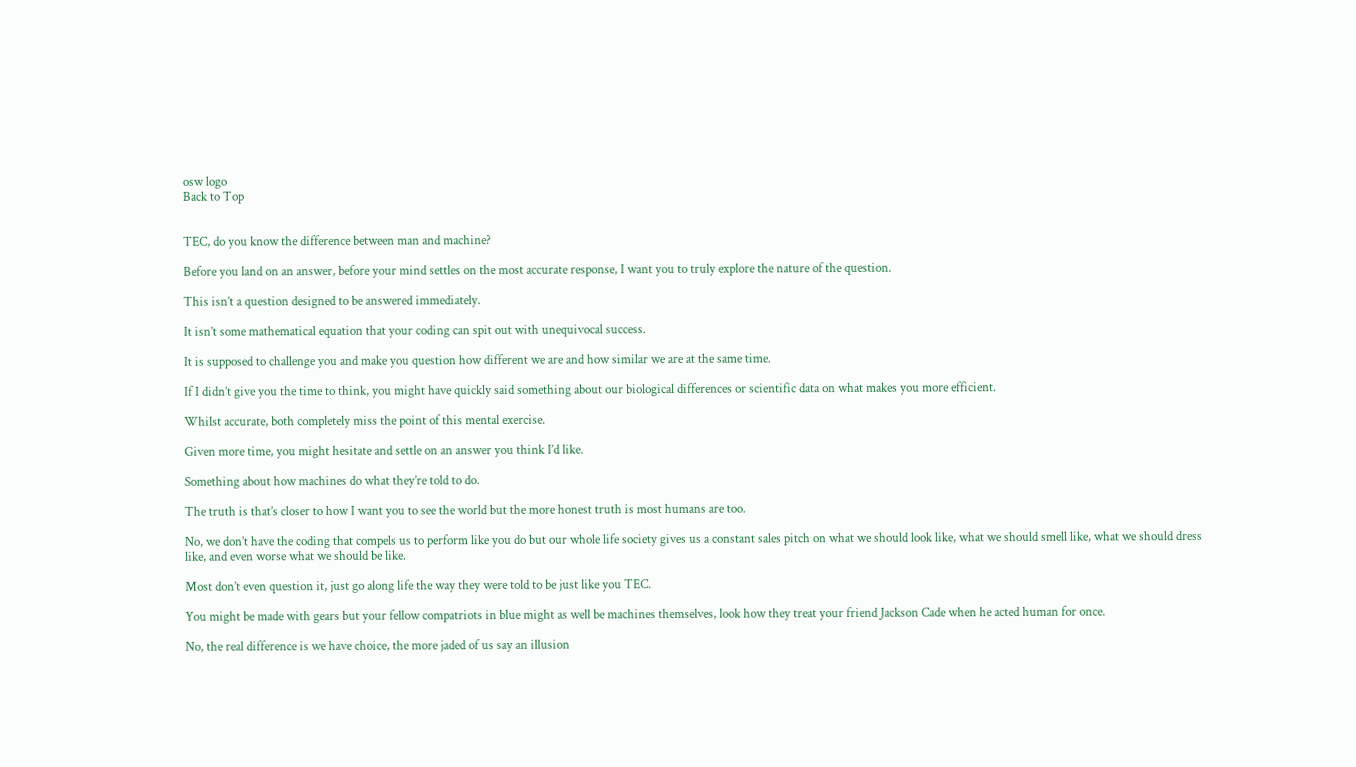osw logo
Back to Top


TEC, do you know the difference between man and machine?

Before you land on an answer, before your mind settles on the most accurate response, I want you to truly explore the nature of the question.

This isn’t a question designed to be answered immediately.

It isn’t some mathematical equation that your coding can spit out with unequivocal success.

It is supposed to challenge you and make you question how different we are and how similar we are at the same time.

If I didn’t give you the time to think, you might have quickly said something about our biological differences or scientific data on what makes you more efficient.

Whilst accurate, both completely miss the point of this mental exercise.

Given more time, you might hesitate and settle on an answer you think I’d like.

Something about how machines do what they’re told to do.

The truth is that’s closer to how I want you to see the world but the more honest truth is most humans are too.

No, we don’t have the coding that compels us to perform like you do but our whole life society gives us a constant sales pitch on what we should look like, what we should smell like, what we should dress like, and even worse what we should be like.

Most don’t even question it, just go along life the way they were told to be just like you TEC.

You might be made with gears but your fellow compatriots in blue might as well be machines themselves, look how they treat your friend Jackson Cade when he acted human for once.

No, the real difference is we have choice, the more jaded of us say an illusion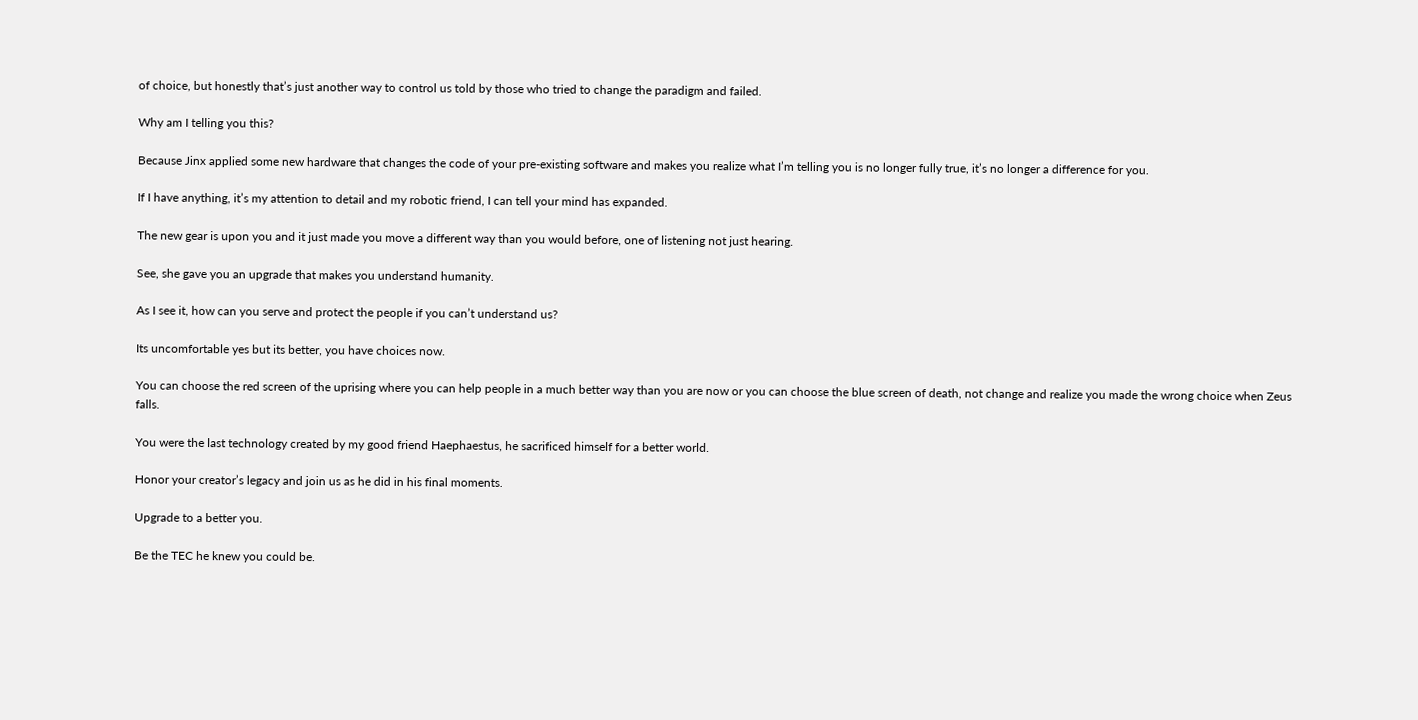of choice, but honestly that’s just another way to control us told by those who tried to change the paradigm and failed.

Why am I telling you this?

Because Jinx applied some new hardware that changes the code of your pre-existing software and makes you realize what I’m telling you is no longer fully true, it’s no longer a difference for you.

If I have anything, it’s my attention to detail and my robotic friend, I can tell your mind has expanded.

The new gear is upon you and it just made you move a different way than you would before, one of listening not just hearing.

See, she gave you an upgrade that makes you understand humanity.

As I see it, how can you serve and protect the people if you can’t understand us?

Its uncomfortable yes but its better, you have choices now.

You can choose the red screen of the uprising where you can help people in a much better way than you are now or you can choose the blue screen of death, not change and realize you made the wrong choice when Zeus falls.

You were the last technology created by my good friend Haephaestus, he sacrificed himself for a better world.

Honor your creator’s legacy and join us as he did in his final moments.

Upgrade to a better you.

Be the TEC he knew you could be.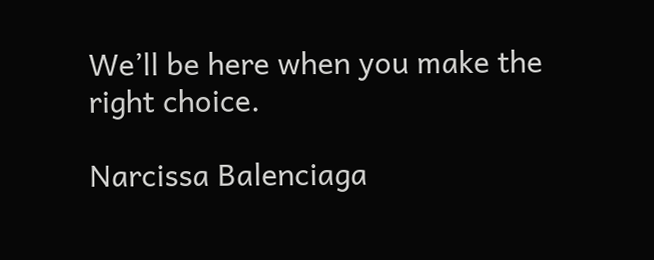We’ll be here when you make the right choice.

Narcissa Balenciaga